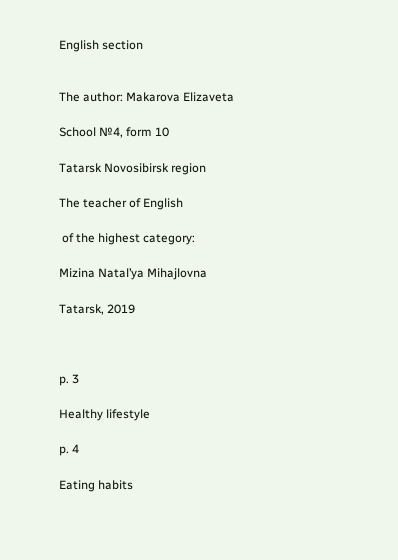English section


The author: Makarova Elizaveta

School №4, form 10

Tatarsk Novosibirsk region

The teacher of English

 of the highest category:

Mizina Natal’ya Mihajlovna

Tatarsk, 2019



p. 3

Healthy lifestyle

p. 4

Eating habits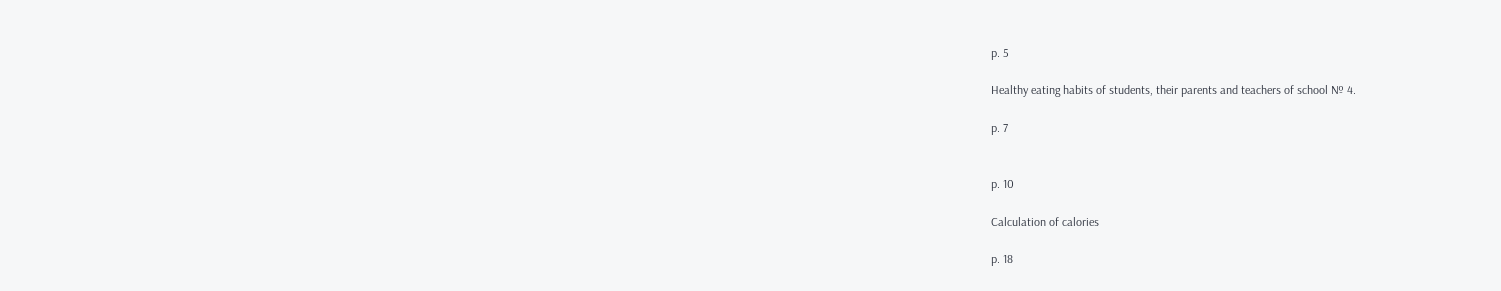p. 5

Healthy eating habits of students, their parents and teachers of school № 4.

p. 7


p. 10

Calculation of calories

p. 18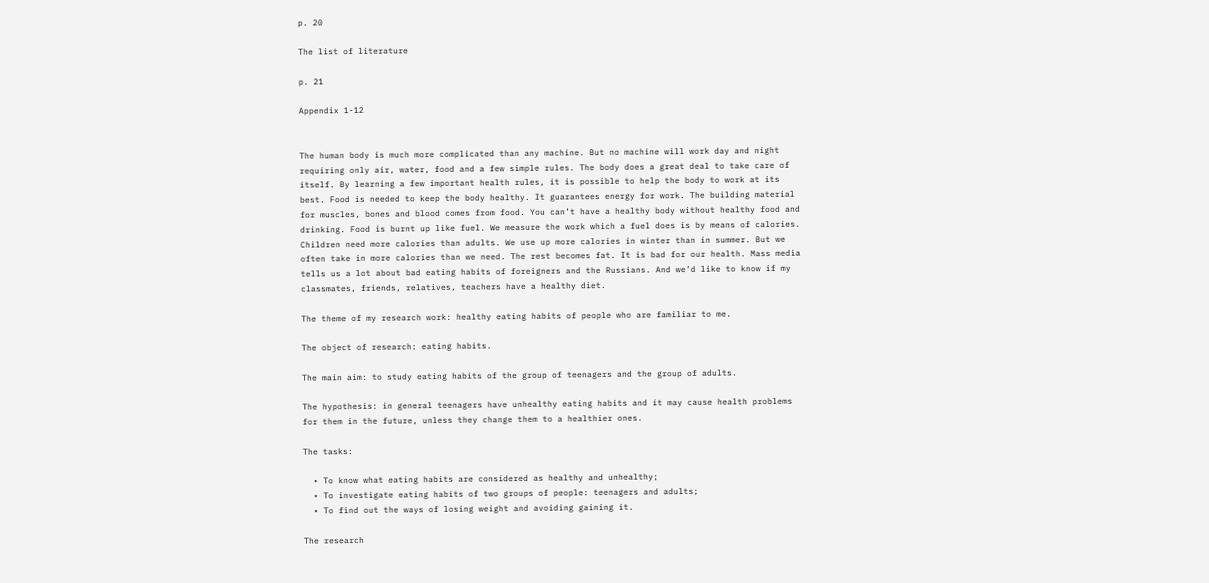p. 20

The list of literature

p. 21

Appendix 1-12


The human body is much more complicated than any machine. But no machine will work day and night requiring only air, water, food and a few simple rules. The body does a great deal to take care of itself. By learning a few important health rules, it is possible to help the body to work at its best. Food is needed to keep the body healthy. It guarantees energy for work. The building material for muscles, bones and blood comes from food. You can’t have a healthy body without healthy food and drinking. Food is burnt up like fuel. We measure the work which a fuel does is by means of calories. Children need more calories than adults. We use up more calories in winter than in summer. But we often take in more calories than we need. The rest becomes fat. It is bad for our health. Mass media tells us a lot about bad eating habits of foreigners and the Russians. And we’d like to know if my classmates, friends, relatives, teachers have a healthy diet.

The theme of my research work: healthy eating habits of people who are familiar to me.

The object of research: eating habits.

The main aim: to study eating habits of the group of teenagers and the group of adults.

The hypothesis: in general teenagers have unhealthy eating habits and it may cause health problems for them in the future, unless they change them to a healthier ones.

The tasks:

  • To know what eating habits are considered as healthy and unhealthy;
  • To investigate eating habits of two groups of people: teenagers and adults;
  • To find out the ways of losing weight and avoiding gaining it.

The research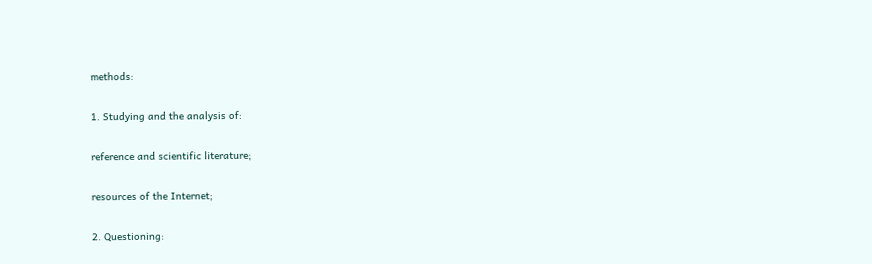methods:

1. Studying and the analysis of:

reference and scientific literature;

resources of the Internet;

2. Questioning: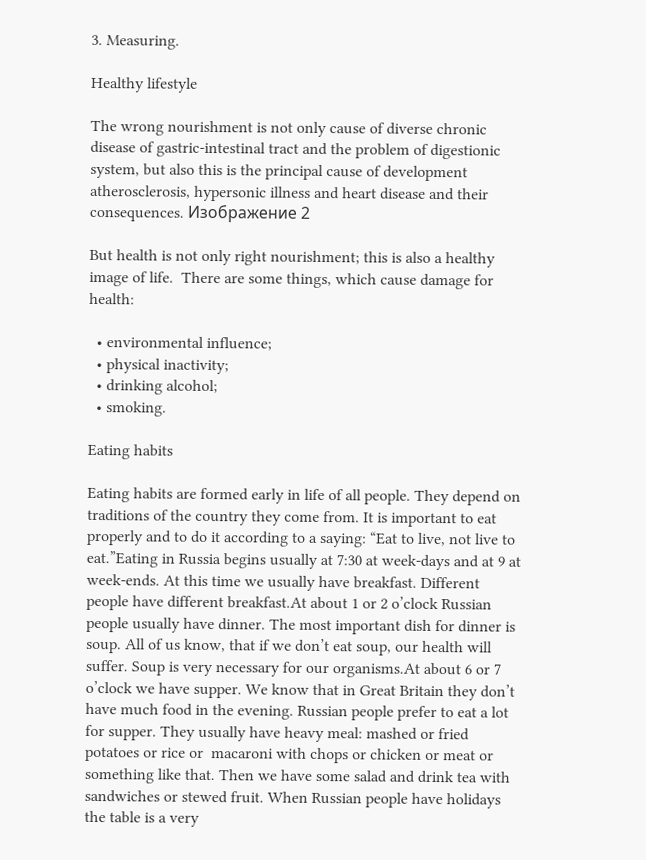3. Measuring.

Healthy lifestyle

The wrong nourishment is not only cause of diverse chronic disease of gastric-intestinal tract and the problem of digestionic system, but also this is the principal cause of development atherosclerosis, hypersonic illness and heart disease and their consequences. Изображение 2

But health is not only right nourishment; this is also a healthy image of life.  There are some things, which cause damage for health:

  • environmental influence;
  • physical inactivity;
  • drinking alcohol;
  • smoking.

Eating habits

Eating habits are formed early in life of all people. They depend on traditions of the country they come from. It is important to eat properly and to do it according to a saying: “Eat to live, not live to eat.”Eating in Russia begins usually at 7:30 at week-days and at 9 at week-ends. At this time we usually have breakfast. Different people have different breakfast.At about 1 or 2 o’clock Russian people usually have dinner. The most important dish for dinner is soup. All of us know, that if we don’t eat soup, our health will suffer. Soup is very necessary for our organisms.At about 6 or 7 o’clock we have supper. We know that in Great Britain they don’t have much food in the evening. Russian people prefer to eat a lot for supper. They usually have heavy meal: mashed or fried potatoes or rice or  macaroni with chops or chicken or meat or something like that. Then we have some salad and drink tea with sandwiches or stewed fruit. When Russian people have holidays the table is a very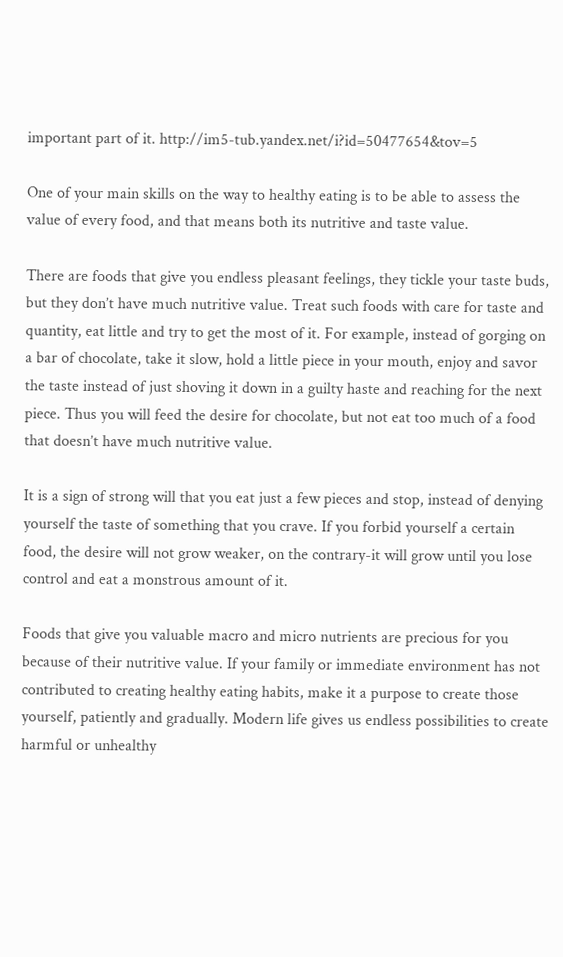important part of it. http://im5-tub.yandex.net/i?id=50477654&tov=5

One of your main skills on the way to healthy eating is to be able to assess the value of every food, and that means both its nutritive and taste value.

There are foods that give you endless pleasant feelings, they tickle your taste buds, but they don’t have much nutritive value. Treat such foods with care for taste and quantity, eat little and try to get the most of it. For example, instead of gorging on a bar of chocolate, take it slow, hold a little piece in your mouth, enjoy and savor the taste instead of just shoving it down in a guilty haste and reaching for the next piece. Thus you will feed the desire for chocolate, but not eat too much of a food that doesn’t have much nutritive value.

It is a sign of strong will that you eat just a few pieces and stop, instead of denying yourself the taste of something that you crave. If you forbid yourself a certain food, the desire will not grow weaker, on the contrary-it will grow until you lose control and eat a monstrous amount of it.

Foods that give you valuable macro and micro nutrients are precious for you because of their nutritive value. If your family or immediate environment has not contributed to creating healthy eating habits, make it a purpose to create those yourself, patiently and gradually. Modern life gives us endless possibilities to create harmful or unhealthy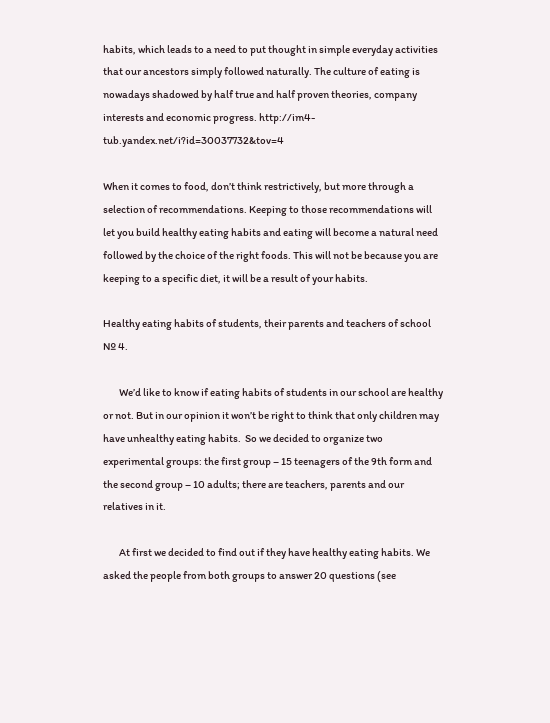habits, which leads to a need to put thought in simple everyday activities that our ancestors simply followed naturally. The culture of eating is nowadays shadowed by half true and half proven theories, company interests and economic progress. http://im4-tub.yandex.net/i?id=30037732&tov=4

When it comes to food, don’t think restrictively, but more through a selection of recommendations. Keeping to those recommendations will let you build healthy eating habits and eating will become a natural need followed by the choice of the right foods. This will not be because you are keeping to a specific diet, it will be a result of your habits.

Healthy eating habits of students, their parents and teachers of school № 4.

        We’d like to know if eating habits of students in our school are healthy or not. But in our opinion it won’t be right to think that only children may have unhealthy eating habits.  So we decided to organize two experimental groups: the first group – 15 teenagers of the 9th form and the second group – 10 adults; there are teachers, parents and our relatives in it.

        At first we decided to find out if they have healthy eating habits. We asked the people from both groups to answer 20 questions (see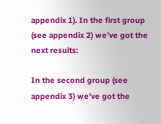appendix 1). In the first group (see appendix 2) we’ve got the next results:

In the second group (see appendix 3) we’ve got the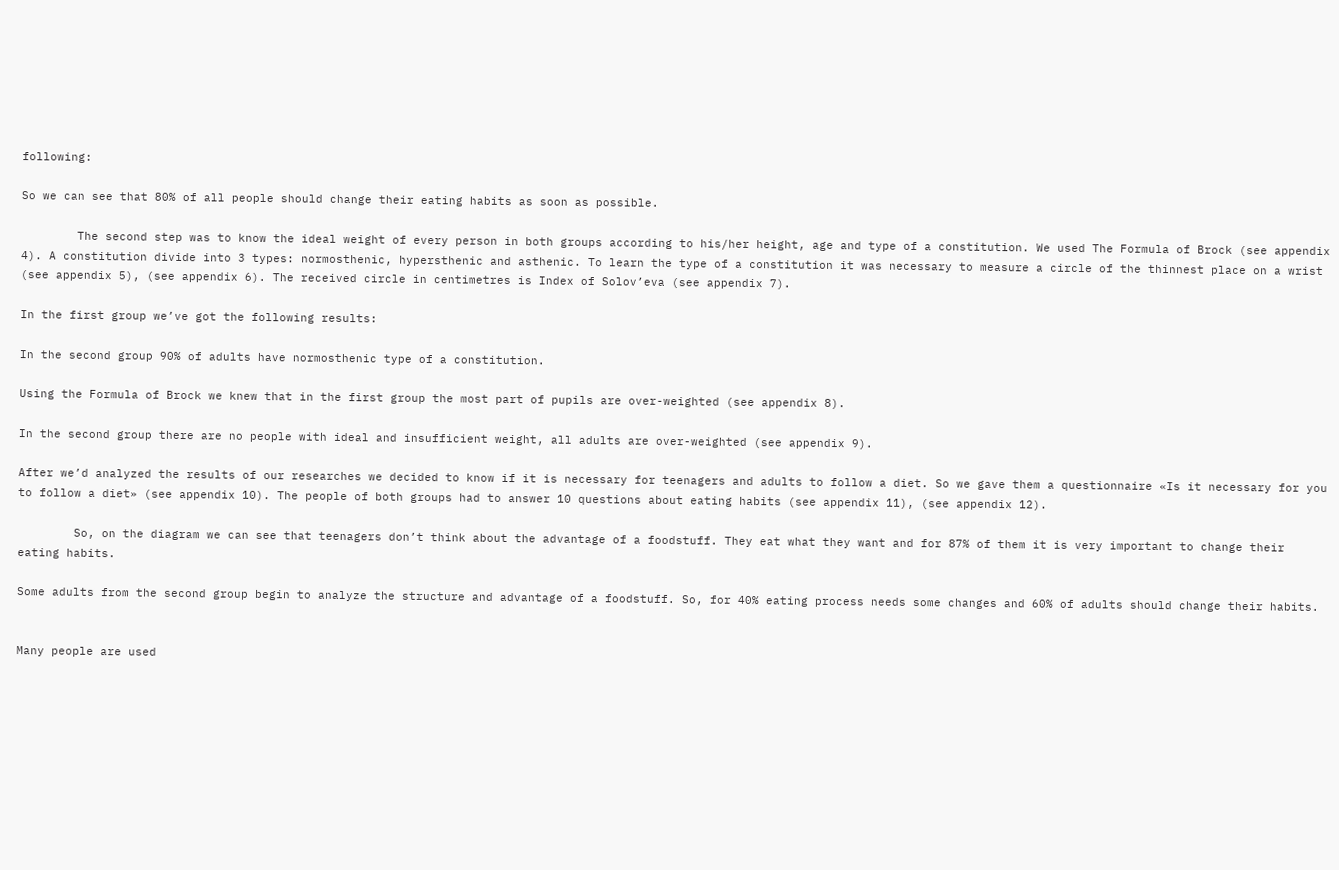following:

So we can see that 80% of all people should change their eating habits as soon as possible.

        The second step was to know the ideal weight of every person in both groups according to his/her height, age and type of a constitution. We used The Formula of Brock (see appendix 4). A constitution divide into 3 types: normosthenic, hypersthenic and asthenic. To learn the type of a constitution it was necessary to measure a circle of the thinnest place on a wrist (see appendix 5), (see appendix 6). The received circle in centimetres is Index of Solov’eva (see appendix 7).

In the first group we’ve got the following results:

In the second group 90% of adults have normosthenic type of a constitution.

Using the Formula of Brock we knew that in the first group the most part of pupils are over-weighted (see appendix 8).

In the second group there are no people with ideal and insufficient weight, all adults are over-weighted (see appendix 9).

After we’d analyzed the results of our researches we decided to know if it is necessary for teenagers and adults to follow a diet. So we gave them a questionnaire «Is it necessary for you to follow a diet» (see appendix 10). The people of both groups had to answer 10 questions about eating habits (see appendix 11), (see appendix 12).

        So, on the diagram we can see that teenagers don’t think about the advantage of a foodstuff. They eat what they want and for 87% of them it is very important to change their eating habits.

Some adults from the second group begin to analyze the structure and advantage of a foodstuff. So, for 40% eating process needs some changes and 60% of adults should change their habits.


Many people are used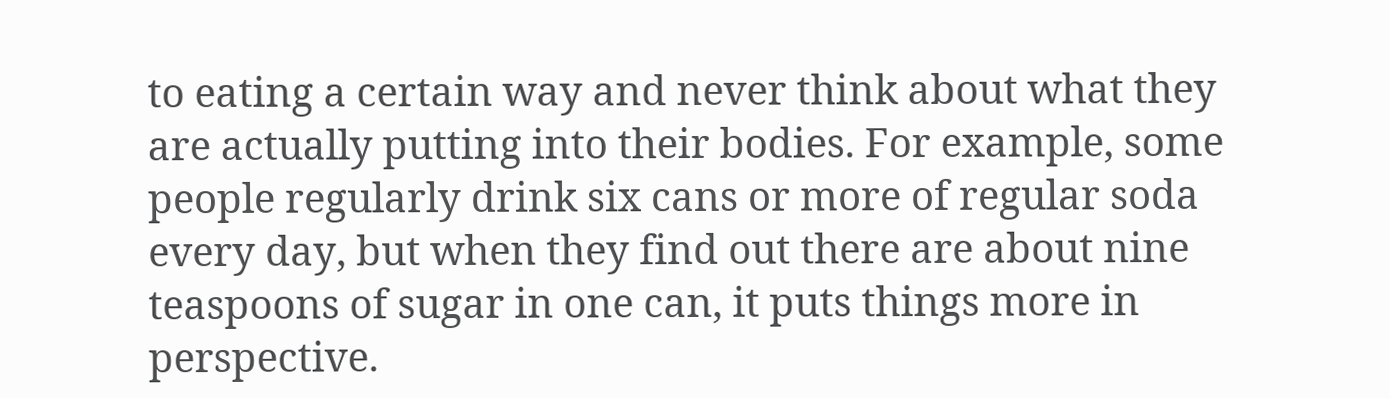to eating a certain way and never think about what they are actually putting into their bodies. For example, some people regularly drink six cans or more of regular soda every day, but when they find out there are about nine teaspoons of sugar in one can, it puts things more in perspective.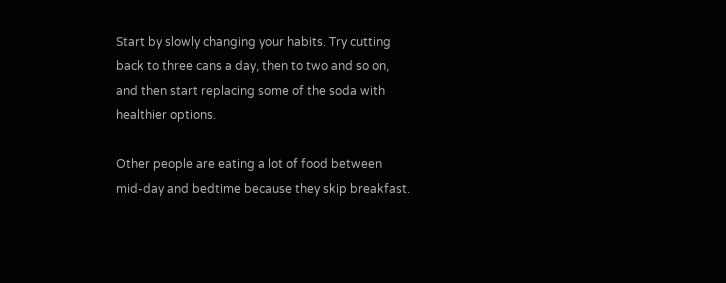Start by slowly changing your habits. Try cutting back to three cans a day, then to two and so on, and then start replacing some of the soda with healthier options.

Other people are eating a lot of food between mid-day and bedtime because they skip breakfast.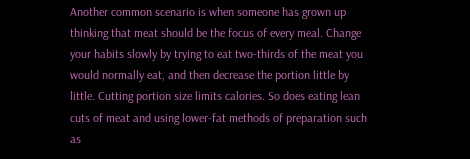Another common scenario is when someone has grown up thinking that meat should be the focus of every meal. Change your habits slowly by trying to eat two-thirds of the meat you would normally eat, and then decrease the portion little by little. Cutting portion size limits calories. So does eating lean cuts of meat and using lower-fat methods of preparation such as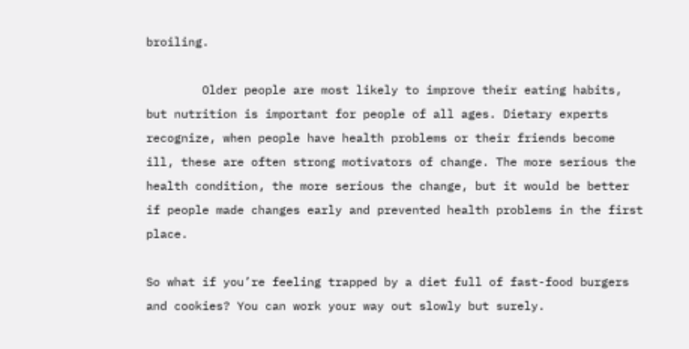broiling.

        Older people are most likely to improve their eating habits, but nutrition is important for people of all ages. Dietary experts recognize, when people have health problems or their friends become ill, these are often strong motivators of change. The more serious the health condition, the more serious the change, but it would be better if people made changes early and prevented health problems in the first place.

So what if you’re feeling trapped by a diet full of fast-food burgers and cookies? You can work your way out slowly but surely.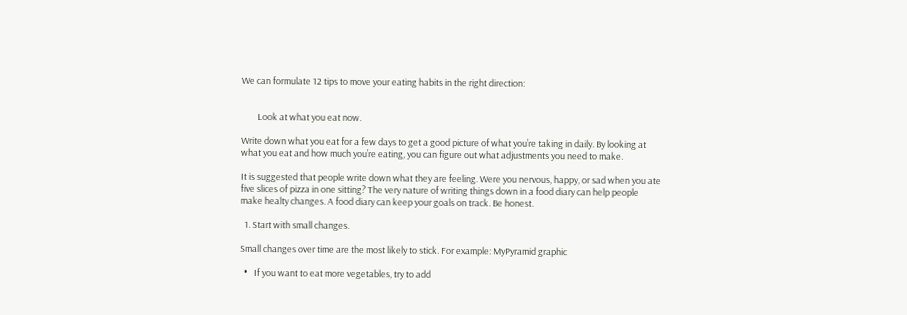We can formulate 12 tips to move your eating habits in the right direction:


        Look at what you eat now.

Write down what you eat for a few days to get a good picture of what you’re taking in daily. By looking at what you eat and how much you’re eating, you can figure out what adjustments you need to make.

It is suggested that people write down what they are feeling. Were you nervous, happy, or sad when you ate five slices of pizza in one sitting? The very nature of writing things down in a food diary can help people make healty changes. A food diary can keep your goals on track. Be honest.

  1. Start with small changes.

Small changes over time are the most likely to stick. For example: MyPyramid graphic

  •   If you want to eat more vegetables, try to add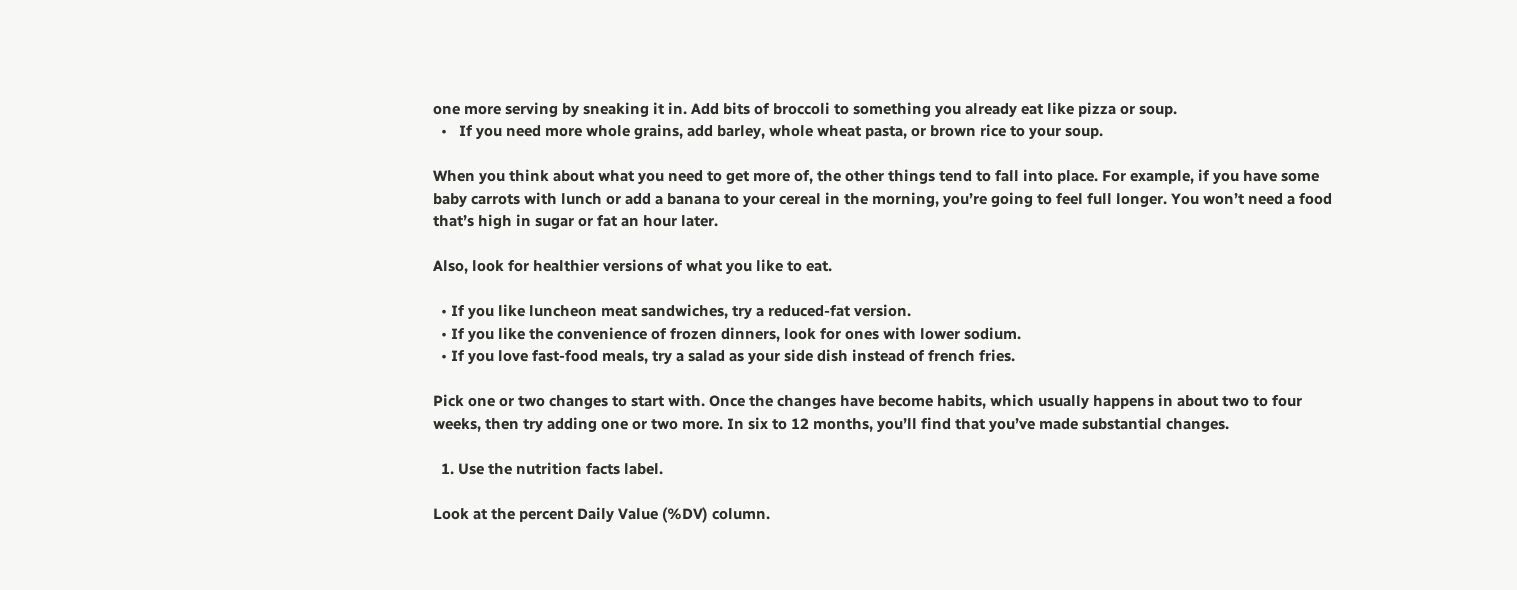one more serving by sneaking it in. Add bits of broccoli to something you already eat like pizza or soup.
  •   If you need more whole grains, add barley, whole wheat pasta, or brown rice to your soup.

When you think about what you need to get more of, the other things tend to fall into place. For example, if you have some baby carrots with lunch or add a banana to your cereal in the morning, you’re going to feel full longer. You won’t need a food that’s high in sugar or fat an hour later.

Also, look for healthier versions of what you like to eat.

  • If you like luncheon meat sandwiches, try a reduced-fat version.
  • If you like the convenience of frozen dinners, look for ones with lower sodium.
  • If you love fast-food meals, try a salad as your side dish instead of french fries.

Pick one or two changes to start with. Once the changes have become habits, which usually happens in about two to four weeks, then try adding one or two more. In six to 12 months, you’ll find that you’ve made substantial changes.

  1. Use the nutrition facts label.

Look at the percent Daily Value (%DV) column.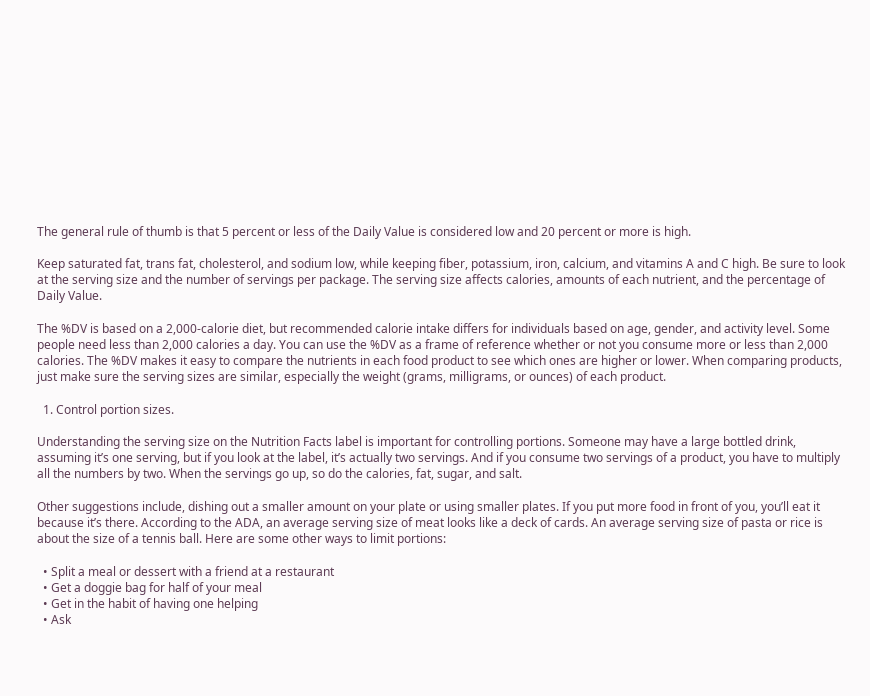The general rule of thumb is that 5 percent or less of the Daily Value is considered low and 20 percent or more is high.

Keep saturated fat, trans fat, cholesterol, and sodium low, while keeping fiber, potassium, iron, calcium, and vitamins A and C high. Be sure to look at the serving size and the number of servings per package. The serving size affects calories, amounts of each nutrient, and the percentage of Daily Value.

The %DV is based on a 2,000-calorie diet, but recommended calorie intake differs for individuals based on age, gender, and activity level. Some people need less than 2,000 calories a day. You can use the %DV as a frame of reference whether or not you consume more or less than 2,000 calories. The %DV makes it easy to compare the nutrients in each food product to see which ones are higher or lower. When comparing products, just make sure the serving sizes are similar, especially the weight (grams, milligrams, or ounces) of each product.

  1. Control portion sizes.

Understanding the serving size on the Nutrition Facts label is important for controlling portions. Someone may have a large bottled drink, assuming it’s one serving, but if you look at the label, it’s actually two servings. And if you consume two servings of a product, you have to multiply all the numbers by two. When the servings go up, so do the calories, fat, sugar, and salt.

Other suggestions include, dishing out a smaller amount on your plate or using smaller plates. If you put more food in front of you, you’ll eat it because it’s there. According to the ADA, an average serving size of meat looks like a deck of cards. An average serving size of pasta or rice is about the size of a tennis ball. Here are some other ways to limit portions:

  • Split a meal or dessert with a friend at a restaurant
  • Get a doggie bag for half of your meal
  • Get in the habit of having one helping
  • Ask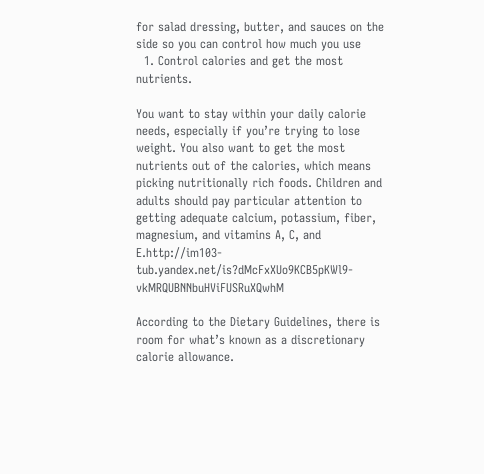for salad dressing, butter, and sauces on the side so you can control how much you use
  1. Control calories and get the most nutrients.

You want to stay within your daily calorie needs, especially if you’re trying to lose weight. You also want to get the most nutrients out of the calories, which means picking nutritionally rich foods. Children and adults should pay particular attention to getting adequate calcium, potassium, fiber, magnesium, and vitamins A, C, and E.http://im103-tub.yandex.net/is?dMcFxXUo9KCB5pKWl9-vkMRQUBNNbuHViFUSRuXQwhM

According to the Dietary Guidelines, there is room for what’s known as a discretionary calorie allowance.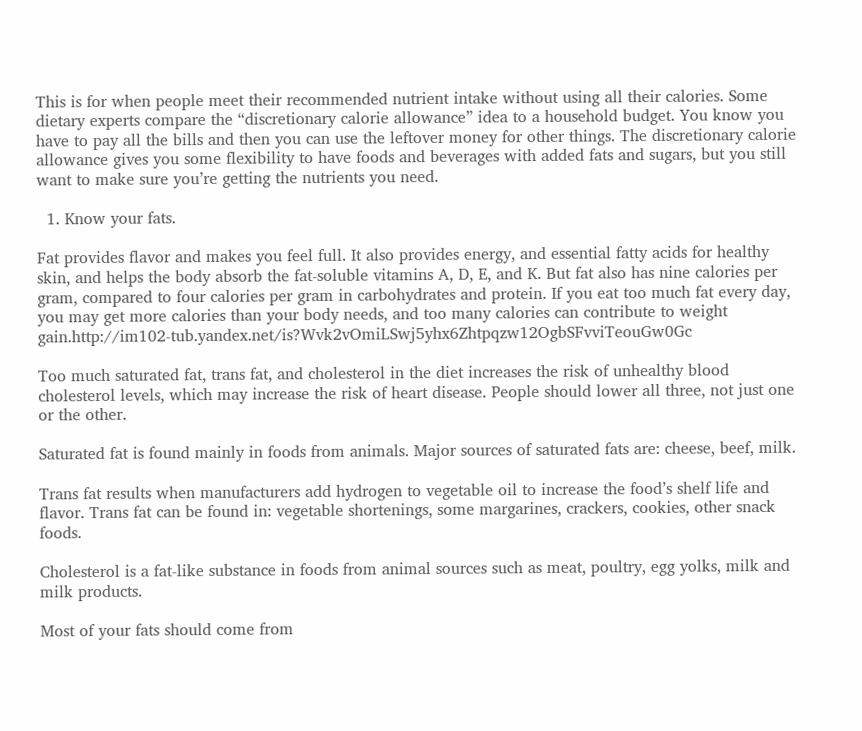This is for when people meet their recommended nutrient intake without using all their calories. Some dietary experts compare the “discretionary calorie allowance” idea to a household budget. You know you have to pay all the bills and then you can use the leftover money for other things. The discretionary calorie allowance gives you some flexibility to have foods and beverages with added fats and sugars, but you still want to make sure you’re getting the nutrients you need.

  1. Know your fats.

Fat provides flavor and makes you feel full. It also provides energy, and essential fatty acids for healthy skin, and helps the body absorb the fat-soluble vitamins A, D, E, and K. But fat also has nine calories per gram, compared to four calories per gram in carbohydrates and protein. If you eat too much fat every day, you may get more calories than your body needs, and too many calories can contribute to weight gain.http://im102-tub.yandex.net/is?Wvk2vOmiLSwj5yhx6Zhtpqzw12OgbSFvviTeouGw0Gc

Too much saturated fat, trans fat, and cholesterol in the diet increases the risk of unhealthy blood cholesterol levels, which may increase the risk of heart disease. People should lower all three, not just one or the other.

Saturated fat is found mainly in foods from animals. Major sources of saturated fats are: cheese, beef, milk.

Trans fat results when manufacturers add hydrogen to vegetable oil to increase the food’s shelf life and flavor. Trans fat can be found in: vegetable shortenings, some margarines, crackers, cookies, other snack foods.

Cholesterol is a fat-like substance in foods from animal sources such as meat, poultry, egg yolks, milk and milk products.

Most of your fats should come from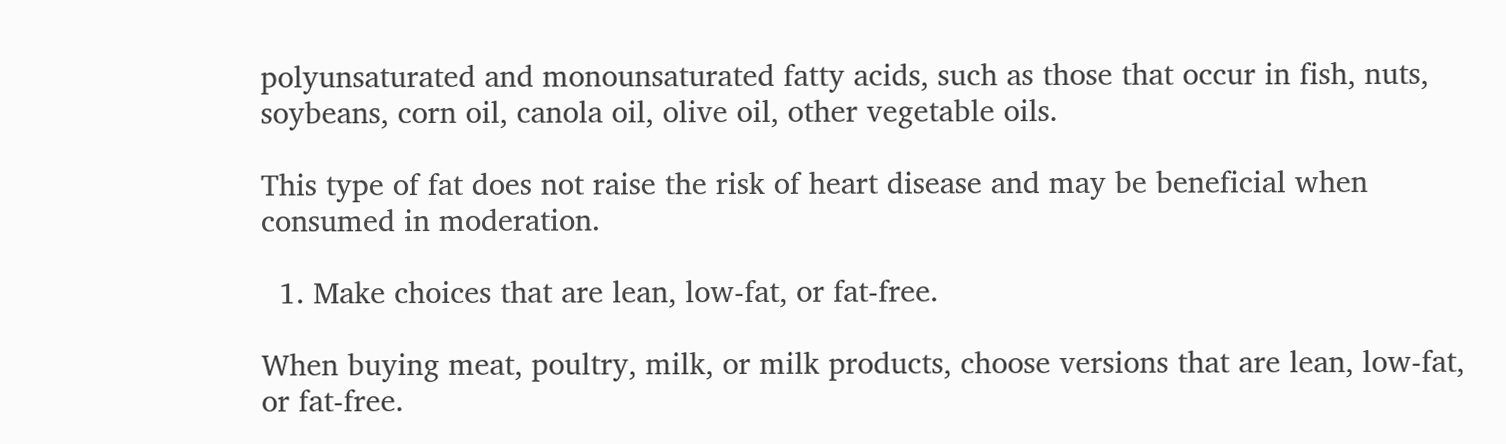polyunsaturated and monounsaturated fatty acids, such as those that occur in fish, nuts, soybeans, corn oil, canola oil, olive oil, other vegetable oils.

This type of fat does not raise the risk of heart disease and may be beneficial when consumed in moderation.

  1. Make choices that are lean, low-fat, or fat-free.

When buying meat, poultry, milk, or milk products, choose versions that are lean, low-fat, or fat-free.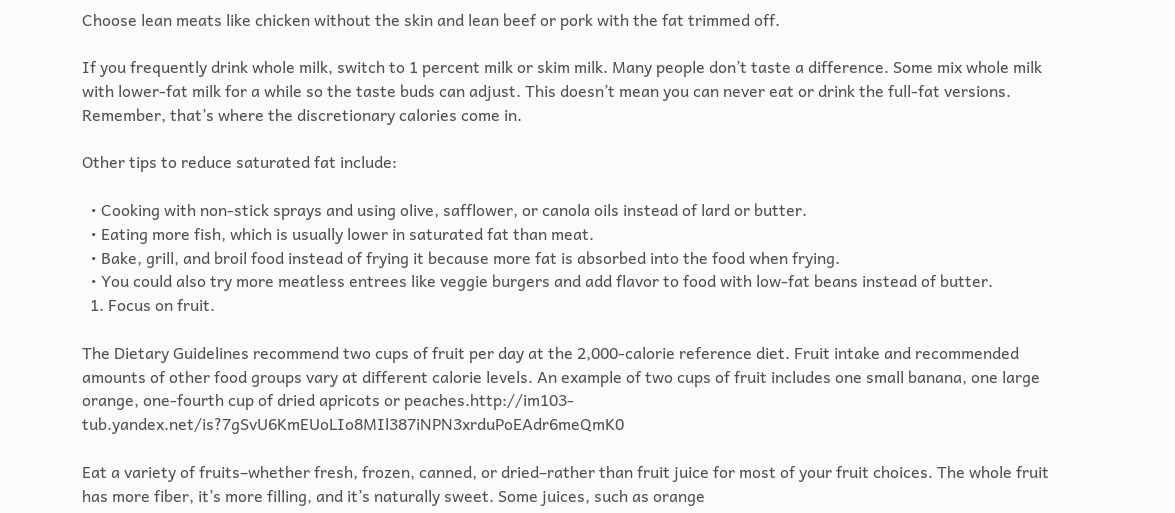Choose lean meats like chicken without the skin and lean beef or pork with the fat trimmed off.

If you frequently drink whole milk, switch to 1 percent milk or skim milk. Many people don’t taste a difference. Some mix whole milk with lower-fat milk for a while so the taste buds can adjust. This doesn’t mean you can never eat or drink the full-fat versions. Remember, that’s where the discretionary calories come in.

Other tips to reduce saturated fat include:

  • Cooking with non-stick sprays and using olive, safflower, or canola oils instead of lard or butter.
  • Eating more fish, which is usually lower in saturated fat than meat.
  • Bake, grill, and broil food instead of frying it because more fat is absorbed into the food when frying.
  • You could also try more meatless entrees like veggie burgers and add flavor to food with low-fat beans instead of butter.
  1. Focus on fruit.

The Dietary Guidelines recommend two cups of fruit per day at the 2,000-calorie reference diet. Fruit intake and recommended amounts of other food groups vary at different calorie levels. An example of two cups of fruit includes one small banana, one large orange, one-fourth cup of dried apricots or peaches.http://im103-tub.yandex.net/is?7gSvU6KmEUoLIo8MIl387iNPN3xrduPoEAdr6meQmK0

Eat a variety of fruits–whether fresh, frozen, canned, or dried–rather than fruit juice for most of your fruit choices. The whole fruit has more fiber, it’s more filling, and it’s naturally sweet. Some juices, such as orange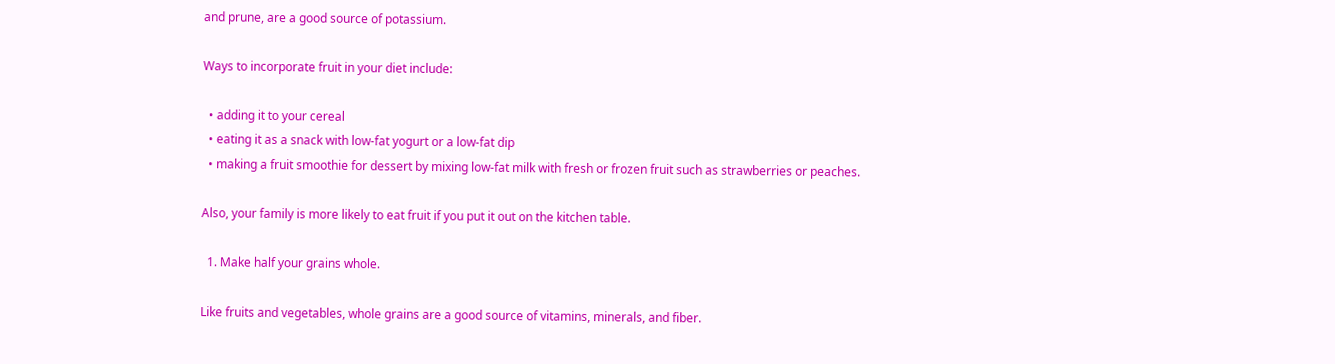and prune, are a good source of potassium.

Ways to incorporate fruit in your diet include:

  • adding it to your cereal
  • eating it as a snack with low-fat yogurt or a low-fat dip
  • making a fruit smoothie for dessert by mixing low-fat milk with fresh or frozen fruit such as strawberries or peaches.

Also, your family is more likely to eat fruit if you put it out on the kitchen table.

  1. Make half your grains whole.

Like fruits and vegetables, whole grains are a good source of vitamins, minerals, and fiber.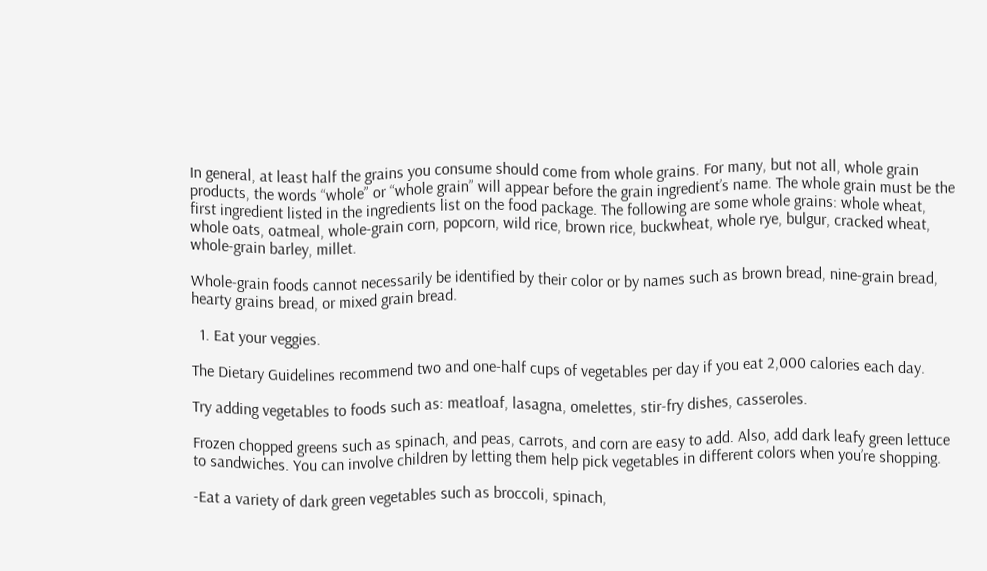In general, at least half the grains you consume should come from whole grains. For many, but not all, whole grain products, the words “whole” or “whole grain” will appear before the grain ingredient’s name. The whole grain must be the first ingredient listed in the ingredients list on the food package. The following are some whole grains: whole wheat, whole oats, oatmeal, whole-grain corn, popcorn, wild rice, brown rice, buckwheat, whole rye, bulgur, cracked wheat, whole-grain barley, millet.

Whole-grain foods cannot necessarily be identified by their color or by names such as brown bread, nine-grain bread, hearty grains bread, or mixed grain bread.

  1. Eat your veggies.

The Dietary Guidelines recommend two and one-half cups of vegetables per day if you eat 2,000 calories each day.

Try adding vegetables to foods such as: meatloaf, lasagna, omelettes, stir-fry dishes, casseroles.

Frozen chopped greens such as spinach, and peas, carrots, and corn are easy to add. Also, add dark leafy green lettuce to sandwiches. You can involve children by letting them help pick vegetables in different colors when you’re shopping.

-Eat a variety of dark green vegetables such as broccoli, spinach,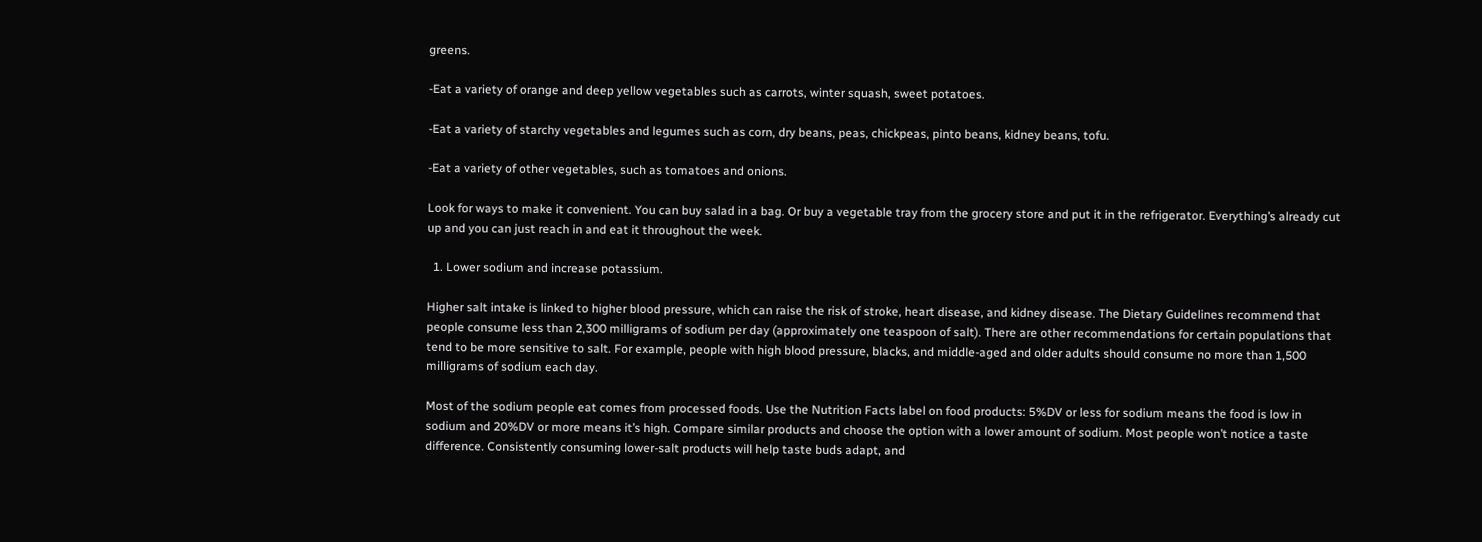greens.

-Eat a variety of orange and deep yellow vegetables such as carrots, winter squash, sweet potatoes.

-Eat a variety of starchy vegetables and legumes such as corn, dry beans, peas, chickpeas, pinto beans, kidney beans, tofu.

-Eat a variety of other vegetables, such as tomatoes and onions.

Look for ways to make it convenient. You can buy salad in a bag. Or buy a vegetable tray from the grocery store and put it in the refrigerator. Everything’s already cut up and you can just reach in and eat it throughout the week.

  1. Lower sodium and increase potassium.

Higher salt intake is linked to higher blood pressure, which can raise the risk of stroke, heart disease, and kidney disease. The Dietary Guidelines recommend that people consume less than 2,300 milligrams of sodium per day (approximately one teaspoon of salt). There are other recommendations for certain populations that tend to be more sensitive to salt. For example, people with high blood pressure, blacks, and middle-aged and older adults should consume no more than 1,500 milligrams of sodium each day.

Most of the sodium people eat comes from processed foods. Use the Nutrition Facts label on food products: 5%DV or less for sodium means the food is low in sodium and 20%DV or more means it’s high. Compare similar products and choose the option with a lower amount of sodium. Most people won’t notice a taste difference. Consistently consuming lower-salt products will help taste buds adapt, and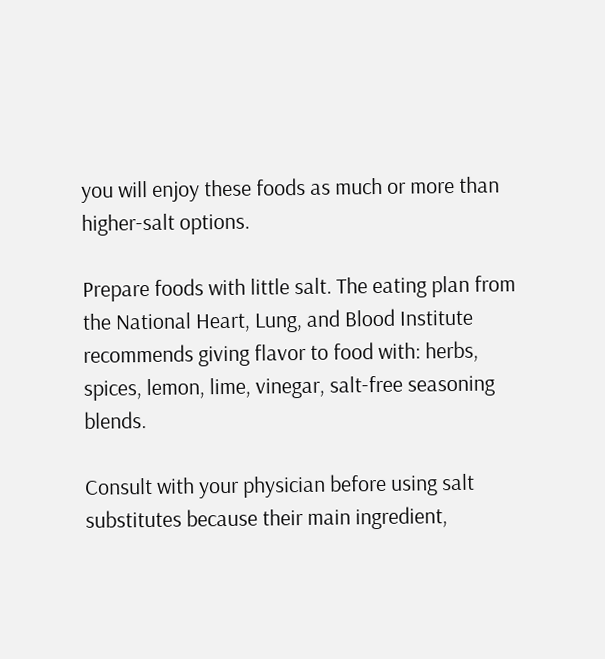you will enjoy these foods as much or more than higher-salt options.

Prepare foods with little salt. The eating plan from the National Heart, Lung, and Blood Institute recommends giving flavor to food with: herbs, spices, lemon, lime, vinegar, salt-free seasoning blends.

Consult with your physician before using salt substitutes because their main ingredient,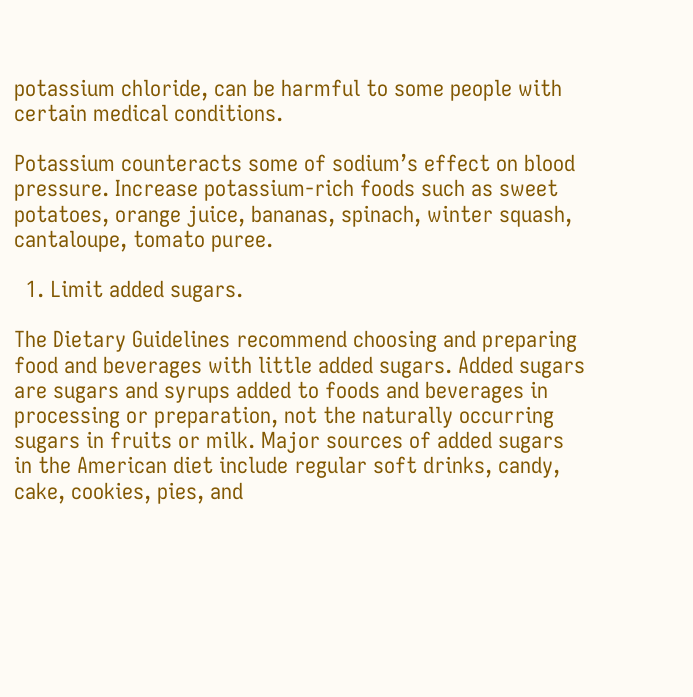potassium chloride, can be harmful to some people with certain medical conditions.

Potassium counteracts some of sodium’s effect on blood pressure. Increase potassium-rich foods such as sweet potatoes, orange juice, bananas, spinach, winter squash, cantaloupe, tomato puree.

  1. Limit added sugars.

The Dietary Guidelines recommend choosing and preparing food and beverages with little added sugars. Added sugars are sugars and syrups added to foods and beverages in processing or preparation, not the naturally occurring sugars in fruits or milk. Major sources of added sugars in the American diet include regular soft drinks, candy, cake, cookies, pies, and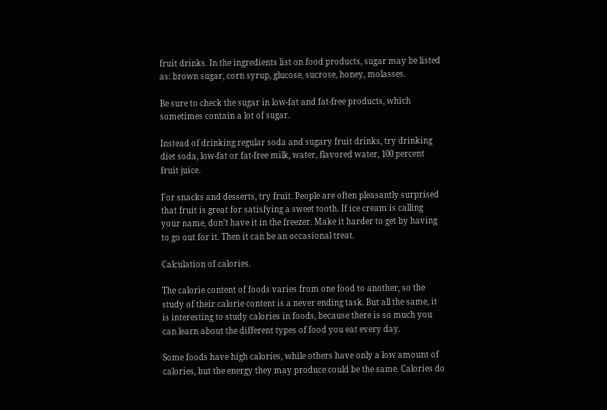fruit drinks. In the ingredients list on food products, sugar may be listed as: brown sugar, corn syrup, glucose, sucrose, honey, molasses.

Be sure to check the sugar in low-fat and fat-free products, which sometimes contain a lot of sugar.

Instead of drinking regular soda and sugary fruit drinks, try drinking diet soda, low-fat or fat-free milk, water, flavored water, 100 percent fruit juice.

For snacks and desserts, try fruit. People are often pleasantly surprised that fruit is great for satisfying a sweet tooth. If ice cream is calling your name, don’t have it in the freezer. Make it harder to get by having to go out for it. Then it can be an occasional treat.

Calculation of calories.

The calorie content of foods varies from one food to another, so the study of their calorie content is a never ending task. But all the same, it is interesting to study calories in foods, because there is so much you can learn about the different types of food you eat every day.

Some foods have high calories, while others have only a low amount of calories, but the energy they may produce could be the same. Calories do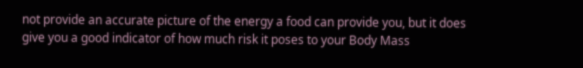not provide an accurate picture of the energy a food can provide you, but it does give you a good indicator of how much risk it poses to your Body Mass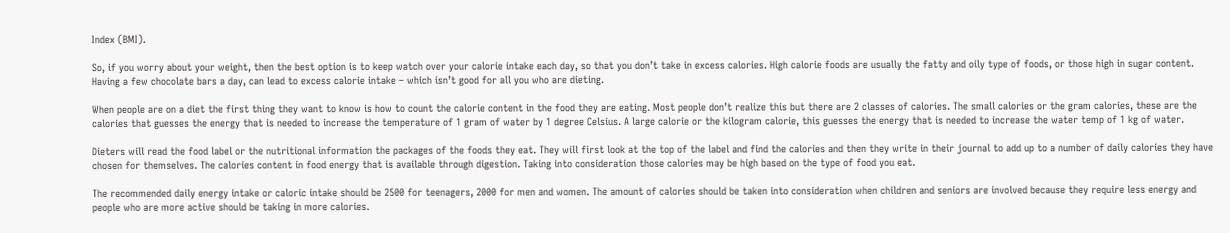Index (BMI).

So, if you worry about your weight, then the best option is to keep watch over your calorie intake each day, so that you don’t take in excess calories. High calorie foods are usually the fatty and oily type of foods, or those high in sugar content. Having a few chocolate bars a day, can lead to excess calorie intake – which isn’t good for all you who are dieting.

When people are on a diet the first thing they want to know is how to count the calorie content in the food they are eating. Most people don’t realize this but there are 2 classes of calories. The small calories or the gram calories, these are the calories that guesses the energy that is needed to increase the temperature of 1 gram of water by 1 degree Celsius. A large calorie or the kilogram calorie, this guesses the energy that is needed to increase the water temp of 1 kg of water.

Dieters will read the food label or the nutritional information the packages of the foods they eat. They will first look at the top of the label and find the calories and then they write in their journal to add up to a number of daily calories they have chosen for themselves. The calories content in food energy that is available through digestion. Taking into consideration those calories may be high based on the type of food you eat.

The recommended daily energy intake or caloric intake should be 2500 for teenagers, 2000 for men and women. The amount of calories should be taken into consideration when children and seniors are involved because they require less energy and people who are more active should be taking in more calories.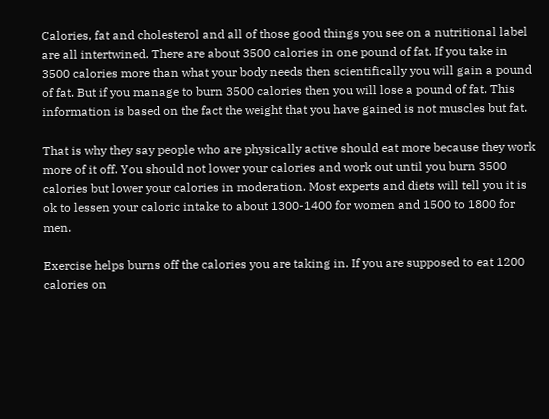Calories, fat and cholesterol and all of those good things you see on a nutritional label are all intertwined. There are about 3500 calories in one pound of fat. If you take in 3500 calories more than what your body needs then scientifically you will gain a pound of fat. But if you manage to burn 3500 calories then you will lose a pound of fat. This information is based on the fact the weight that you have gained is not muscles but fat.

That is why they say people who are physically active should eat more because they work more of it off. You should not lower your calories and work out until you burn 3500 calories but lower your calories in moderation. Most experts and diets will tell you it is ok to lessen your caloric intake to about 1300-1400 for women and 1500 to 1800 for men.

Exercise helps burns off the calories you are taking in. If you are supposed to eat 1200 calories on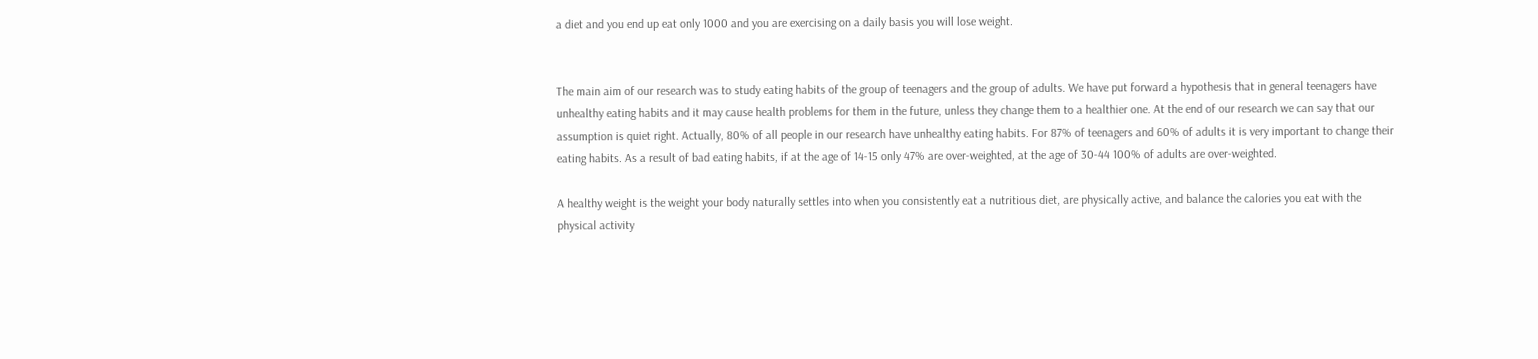a diet and you end up eat only 1000 and you are exercising on a daily basis you will lose weight.


The main aim of our research was to study eating habits of the group of teenagers and the group of adults. We have put forward a hypothesis that in general teenagers have unhealthy eating habits and it may cause health problems for them in the future, unless they change them to a healthier one. At the end of our research we can say that our assumption is quiet right. Actually, 80% of all people in our research have unhealthy eating habits. For 87% of teenagers and 60% of adults it is very important to change their eating habits. As a result of bad eating habits, if at the age of 14-15 only 47% are over-weighted, at the age of 30-44 100% of adults are over-weighted.

A healthy weight is the weight your body naturally settles into when you consistently eat a nutritious diet, are physically active, and balance the calories you eat with the physical activity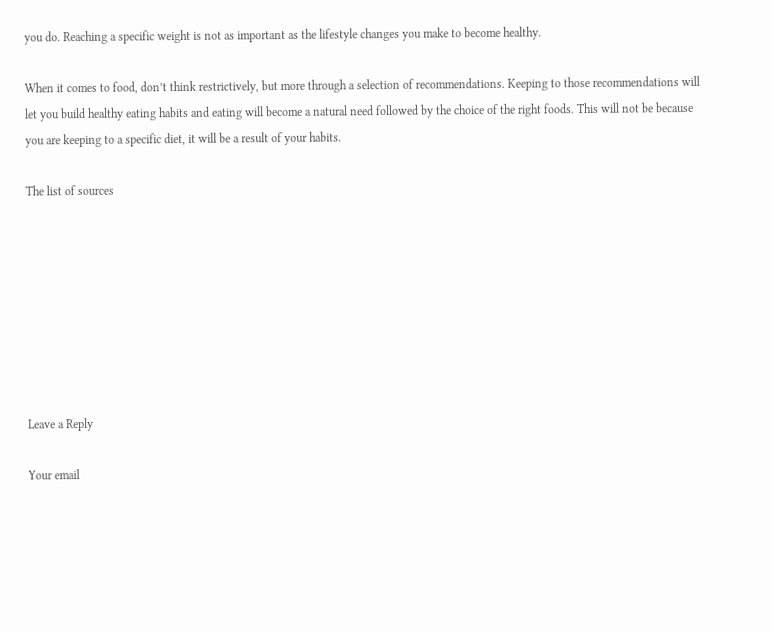you do. Reaching a specific weight is not as important as the lifestyle changes you make to become healthy.

When it comes to food, don’t think restrictively, but more through a selection of recommendations. Keeping to those recommendations will let you build healthy eating habits and eating will become a natural need followed by the choice of the right foods. This will not be because you are keeping to a specific diet, it will be a result of your habits.

The list of sources








Leave a Reply

Your email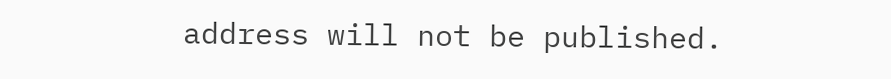address will not be published.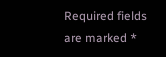Required fields are marked *